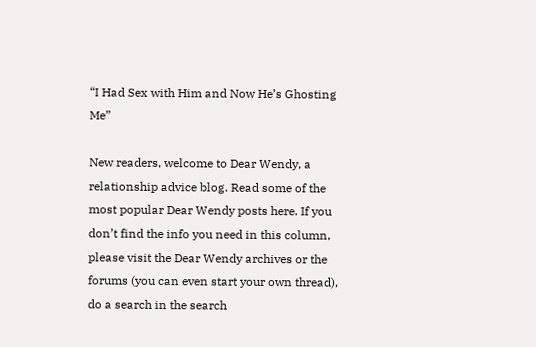“I Had Sex with Him and Now He’s Ghosting Me”

New readers, welcome to Dear Wendy, a relationship advice blog. Read some of the most popular Dear Wendy posts here. If you don’t find the info you need in this column, please visit the Dear Wendy archives or the forums (you can even start your own thread), do a search in the search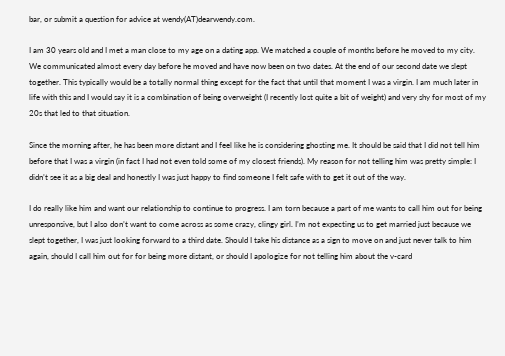bar, or submit a question for advice at wendy(AT)dearwendy.com.

I am 30 years old and I met a man close to my age on a dating app. We matched a couple of months before he moved to my city. We communicated almost every day before he moved and have now been on two dates. At the end of our second date we slept together. This typically would be a totally normal thing except for the fact that until that moment I was a virgin. I am much later in life with this and I would say it is a combination of being overweight (I recently lost quite a bit of weight) and very shy for most of my 20s that led to that situation.

Since the morning after, he has been more distant and I feel like he is considering ghosting me. It should be said that I did not tell him before that I was a virgin (in fact I had not even told some of my closest friends). My reason for not telling him was pretty simple: I didn’t see it as a big deal and honestly I was just happy to find someone I felt safe with to get it out of the way.

I do really like him and want our relationship to continue to progress. I am torn because a part of me wants to call him out for being unresponsive, but I also don’t want to come across as some crazy, clingy girl. I’m not expecting us to get married just because we slept together, I was just looking forward to a third date. Should I take his distance as a sign to move on and just never talk to him again, should I call him out for for being more distant, or should I apologize for not telling him about the v-card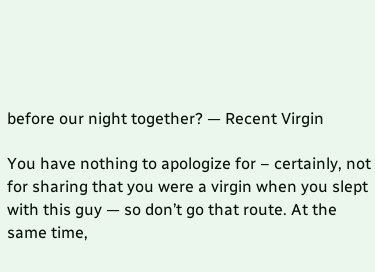before our night together? — Recent Virgin

You have nothing to apologize for – certainly, not for sharing that you were a virgin when you slept with this guy — so don’t go that route. At the same time,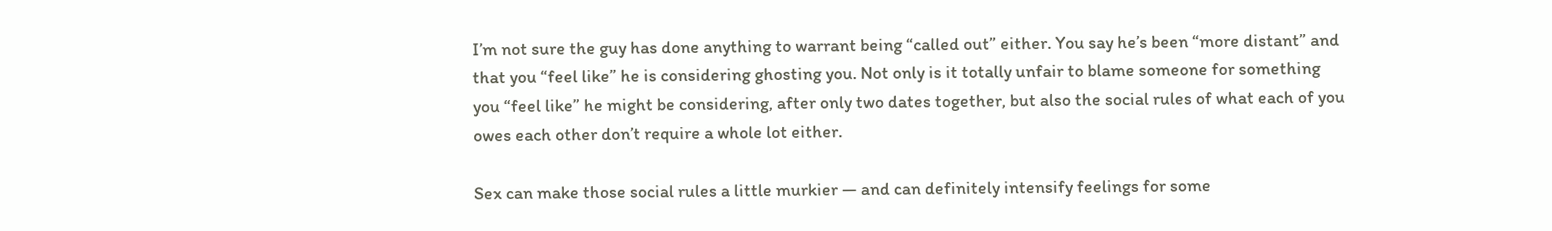I’m not sure the guy has done anything to warrant being “called out” either. You say he’s been “more distant” and that you “feel like” he is considering ghosting you. Not only is it totally unfair to blame someone for something you “feel like” he might be considering, after only two dates together, but also the social rules of what each of you owes each other don’t require a whole lot either.

Sex can make those social rules a little murkier — and can definitely intensify feelings for some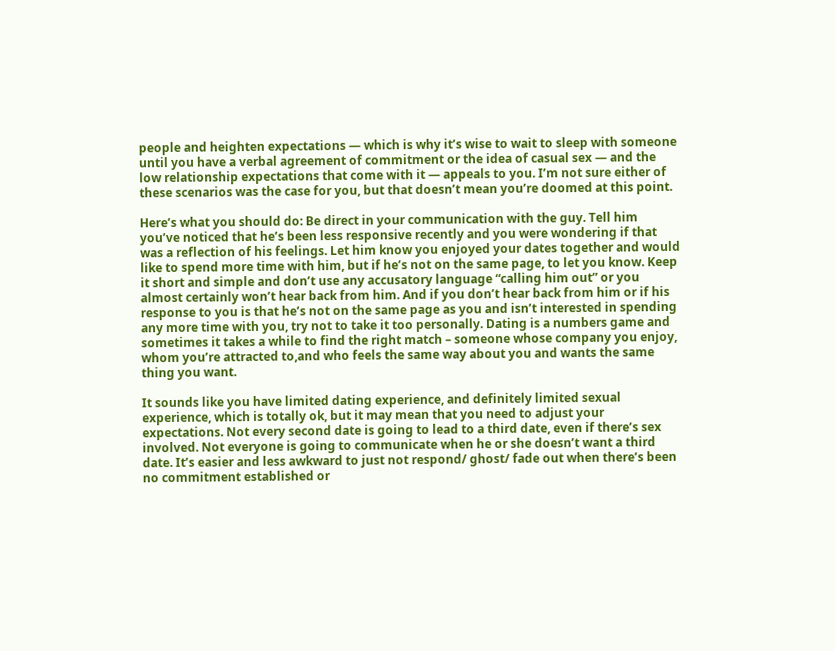people and heighten expectations — which is why it’s wise to wait to sleep with someone until you have a verbal agreement of commitment or the idea of casual sex — and the low relationship expectations that come with it — appeals to you. I’m not sure either of these scenarios was the case for you, but that doesn’t mean you’re doomed at this point.

Here’s what you should do: Be direct in your communication with the guy. Tell him you’ve noticed that he’s been less responsive recently and you were wondering if that was a reflection of his feelings. Let him know you enjoyed your dates together and would like to spend more time with him, but if he’s not on the same page, to let you know. Keep it short and simple and don’t use any accusatory language “calling him out” or you almost certainly won’t hear back from him. And if you don’t hear back from him or if his response to you is that he’s not on the same page as you and isn’t interested in spending any more time with you, try not to take it too personally. Dating is a numbers game and sometimes it takes a while to find the right match – someone whose company you enjoy, whom you’re attracted to,and who feels the same way about you and wants the same thing you want.

It sounds like you have limited dating experience, and definitely limited sexual experience, which is totally ok, but it may mean that you need to adjust your expectations. Not every second date is going to lead to a third date, even if there’s sex involved. Not everyone is going to communicate when he or she doesn’t want a third date. It’s easier and less awkward to just not respond/ ghost/ fade out when there’s been no commitment established or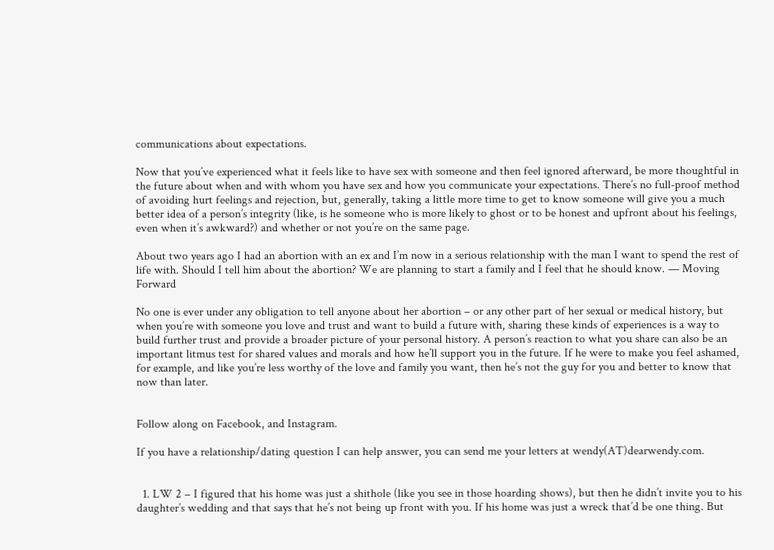communications about expectations.

Now that you’ve experienced what it feels like to have sex with someone and then feel ignored afterward, be more thoughtful in the future about when and with whom you have sex and how you communicate your expectations. There’s no full-proof method of avoiding hurt feelings and rejection, but, generally, taking a little more time to get to know someone will give you a much better idea of a person’s integrity (like, is he someone who is more likely to ghost or to be honest and upfront about his feelings, even when it’s awkward?) and whether or not you’re on the same page.

About two years ago I had an abortion with an ex and I’m now in a serious relationship with the man I want to spend the rest of life with. Should I tell him about the abortion? We are planning to start a family and I feel that he should know. — Moving Forward

No one is ever under any obligation to tell anyone about her abortion – or any other part of her sexual or medical history, but when you’re with someone you love and trust and want to build a future with, sharing these kinds of experiences is a way to build further trust and provide a broader picture of your personal history. A person’s reaction to what you share can also be an important litmus test for shared values and morals and how he’ll support you in the future. If he were to make you feel ashamed, for example, and like you’re less worthy of the love and family you want, then he’s not the guy for you and better to know that now than later.


Follow along on Facebook, and Instagram.

If you have a relationship/dating question I can help answer, you can send me your letters at wendy(AT)dearwendy.com.


  1. LW 2 – I figured that his home was just a shithole (like you see in those hoarding shows), but then he didn’t invite you to his daughter’s wedding and that says that he’s not being up front with you. If his home was just a wreck that’d be one thing. But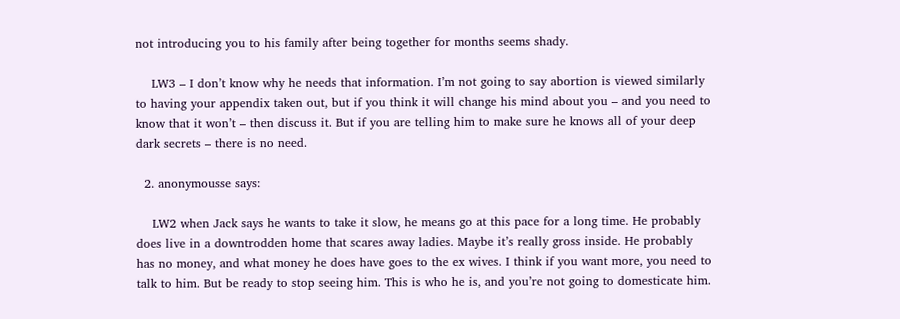not introducing you to his family after being together for months seems shady.

    LW3 – I don’t know why he needs that information. I’m not going to say abortion is viewed similarly to having your appendix taken out, but if you think it will change his mind about you – and you need to know that it won’t – then discuss it. But if you are telling him to make sure he knows all of your deep dark secrets – there is no need.

  2. anonymousse says:

    LW2 when Jack says he wants to take it slow, he means go at this pace for a long time. He probably does live in a downtrodden home that scares away ladies. Maybe it’s really gross inside. He probably has no money, and what money he does have goes to the ex wives. I think if you want more, you need to talk to him. But be ready to stop seeing him. This is who he is, and you’re not going to domesticate him.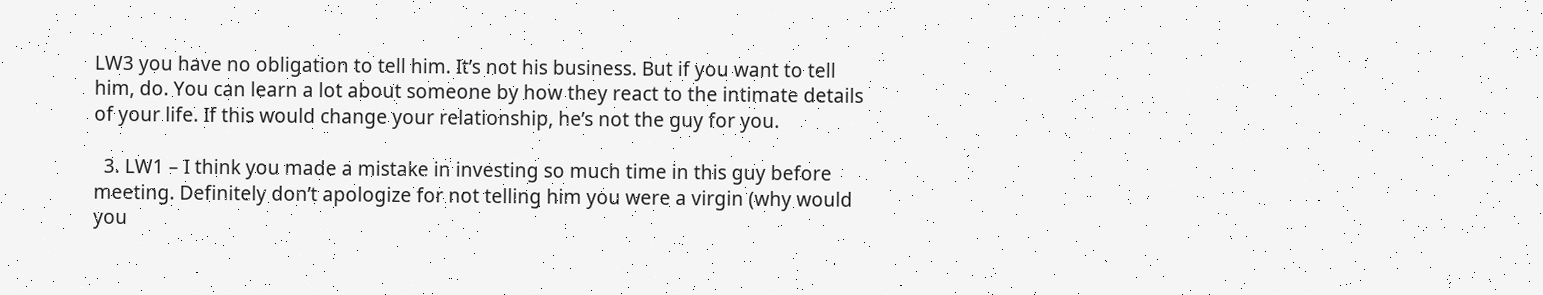LW3 you have no obligation to tell him. It’s not his business. But if you want to tell him, do. You can learn a lot about someone by how they react to the intimate details of your life. If this would change your relationship, he’s not the guy for you.

  3. LW1 – I think you made a mistake in investing so much time in this guy before meeting. Definitely don’t apologize for not telling him you were a virgin (why would you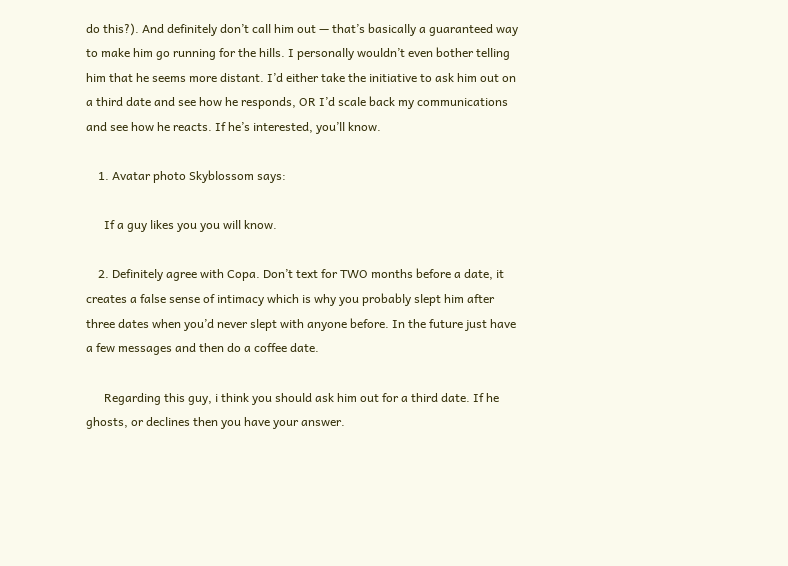do this?). And definitely don’t call him out — that’s basically a guaranteed way to make him go running for the hills. I personally wouldn’t even bother telling him that he seems more distant. I’d either take the initiative to ask him out on a third date and see how he responds, OR I’d scale back my communications and see how he reacts. If he’s interested, you’ll know.

    1. Avatar photo Skyblossom says:

      If a guy likes you you will know.

    2. Definitely agree with Copa. Don’t text for TWO months before a date, it creates a false sense of intimacy which is why you probably slept him after three dates when you’d never slept with anyone before. In the future just have a few messages and then do a coffee date.

      Regarding this guy, i think you should ask him out for a third date. If he ghosts, or declines then you have your answer.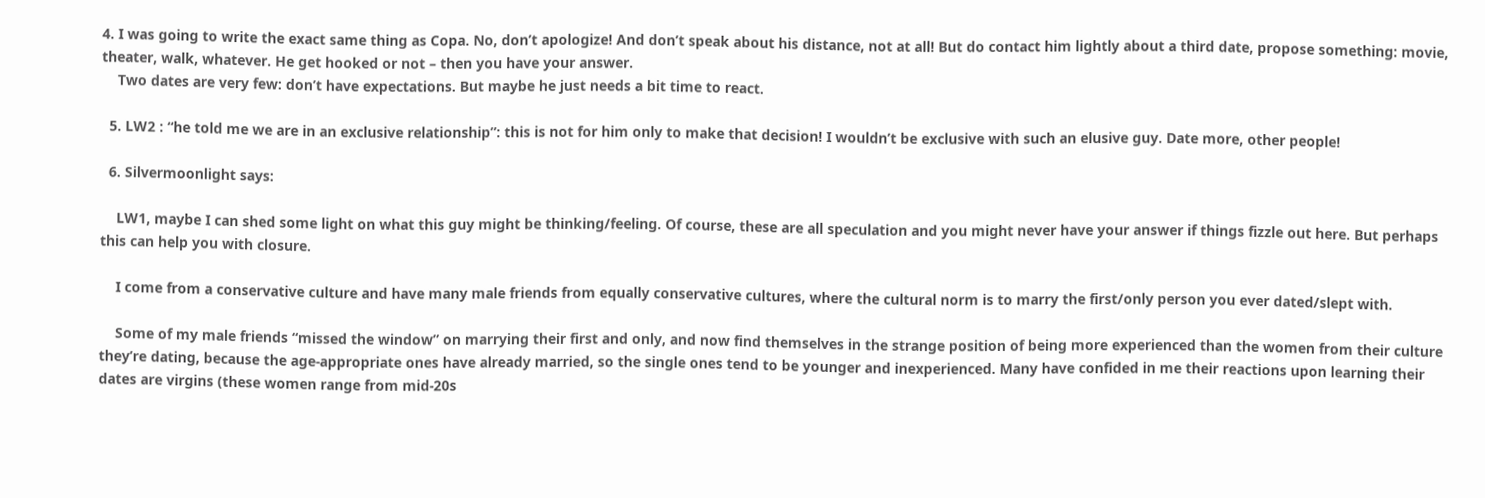4. I was going to write the exact same thing as Copa. No, don’t apologize! And don’t speak about his distance, not at all! But do contact him lightly about a third date, propose something: movie, theater, walk, whatever. He get hooked or not – then you have your answer.
    Two dates are very few: don’t have expectations. But maybe he just needs a bit time to react.

  5. LW2 : “he told me we are in an exclusive relationship”: this is not for him only to make that decision! I wouldn’t be exclusive with such an elusive guy. Date more, other people!

  6. Silvermoonlight says:

    LW1, maybe I can shed some light on what this guy might be thinking/feeling. Of course, these are all speculation and you might never have your answer if things fizzle out here. But perhaps this can help you with closure.

    I come from a conservative culture and have many male friends from equally conservative cultures, where the cultural norm is to marry the first/only person you ever dated/slept with.

    Some of my male friends “missed the window” on marrying their first and only, and now find themselves in the strange position of being more experienced than the women from their culture they’re dating, because the age-appropriate ones have already married, so the single ones tend to be younger and inexperienced. Many have confided in me their reactions upon learning their dates are virgins (these women range from mid-20s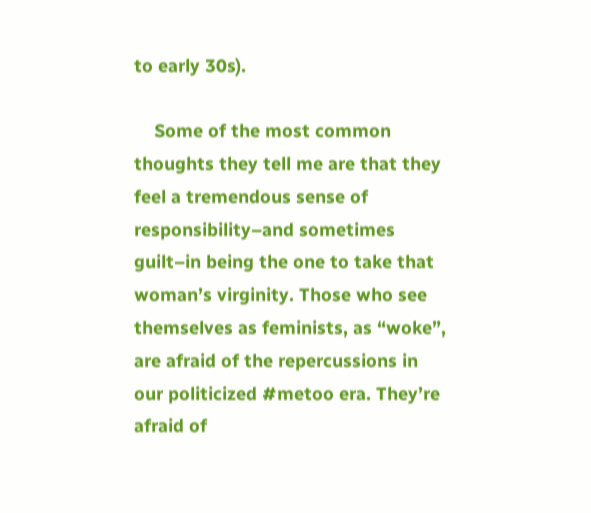to early 30s).

    Some of the most common thoughts they tell me are that they feel a tremendous sense of responsibility–and sometimes guilt–in being the one to take that woman’s virginity. Those who see themselves as feminists, as “woke”, are afraid of the repercussions in our politicized #metoo era. They’re afraid of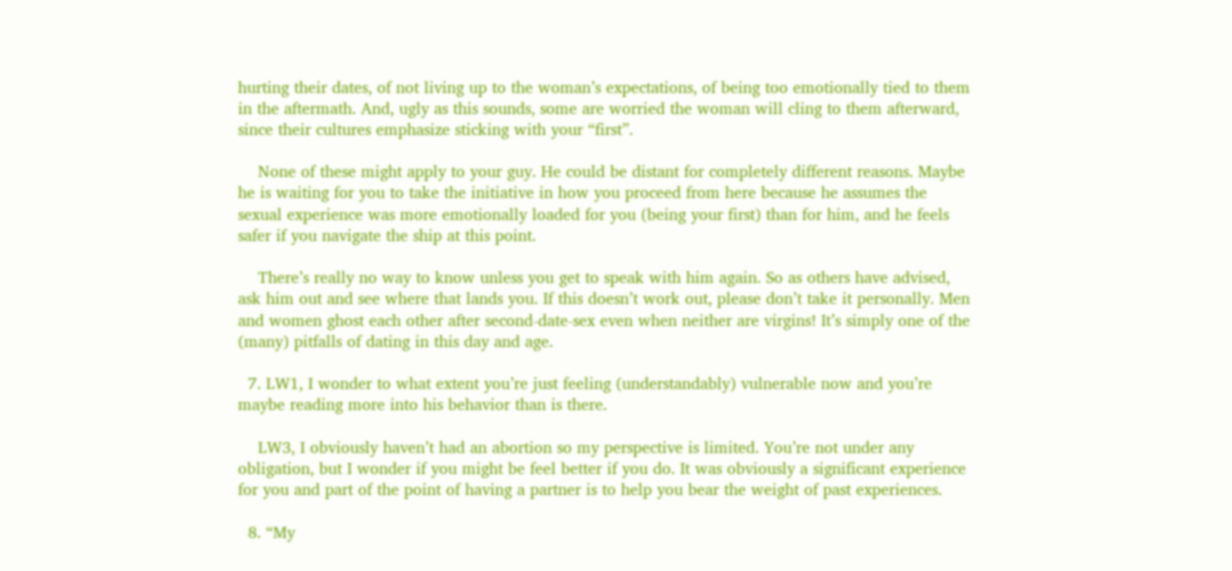hurting their dates, of not living up to the woman’s expectations, of being too emotionally tied to them in the aftermath. And, ugly as this sounds, some are worried the woman will cling to them afterward, since their cultures emphasize sticking with your “first”.

    None of these might apply to your guy. He could be distant for completely different reasons. Maybe he is waiting for you to take the initiative in how you proceed from here because he assumes the sexual experience was more emotionally loaded for you (being your first) than for him, and he feels safer if you navigate the ship at this point.

    There’s really no way to know unless you get to speak with him again. So as others have advised, ask him out and see where that lands you. If this doesn’t work out, please don’t take it personally. Men and women ghost each other after second-date-sex even when neither are virgins! It’s simply one of the (many) pitfalls of dating in this day and age.

  7. LW1, I wonder to what extent you’re just feeling (understandably) vulnerable now and you’re maybe reading more into his behavior than is there.

    LW3, I obviously haven’t had an abortion so my perspective is limited. You’re not under any obligation, but I wonder if you might be feel better if you do. It was obviously a significant experience for you and part of the point of having a partner is to help you bear the weight of past experiences.

  8. “My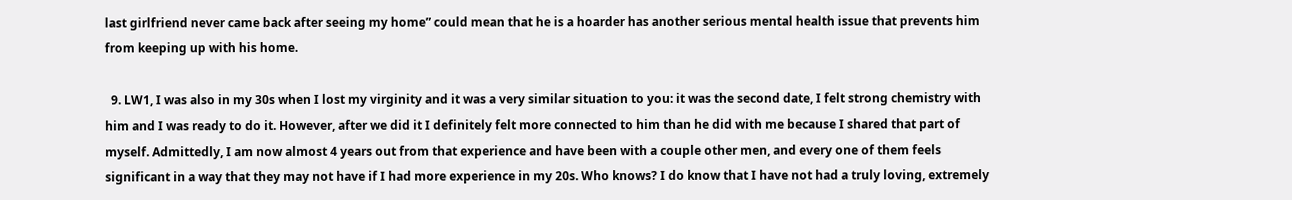last girlfriend never came back after seeing my home” could mean that he is a hoarder has another serious mental health issue that prevents him from keeping up with his home.

  9. LW1, I was also in my 30s when I lost my virginity and it was a very similar situation to you: it was the second date, I felt strong chemistry with him and I was ready to do it. However, after we did it I definitely felt more connected to him than he did with me because I shared that part of myself. Admittedly, I am now almost 4 years out from that experience and have been with a couple other men, and every one of them feels significant in a way that they may not have if I had more experience in my 20s. Who knows? I do know that I have not had a truly loving, extremely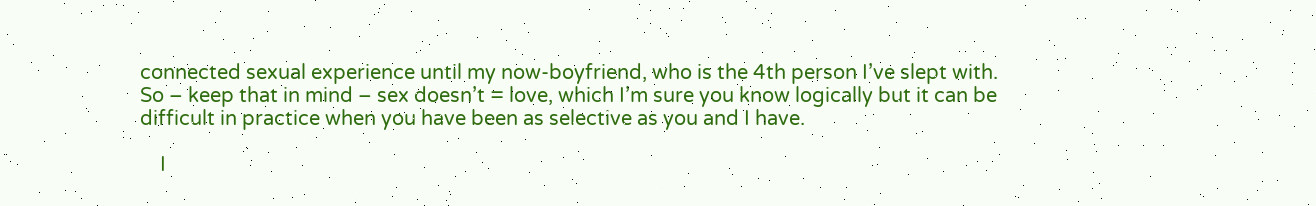connected sexual experience until my now-boyfriend, who is the 4th person I’ve slept with. So – keep that in mind – sex doesn’t = love, which I’m sure you know logically but it can be difficult in practice when you have been as selective as you and I have.

    I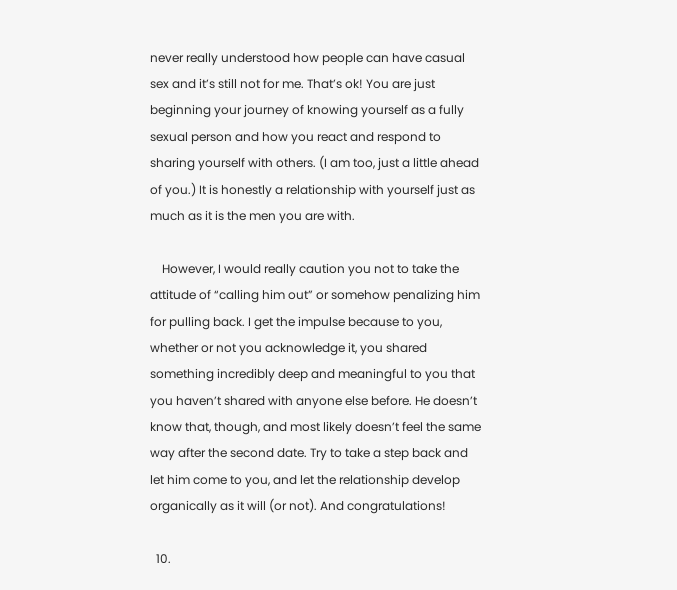never really understood how people can have casual sex and it’s still not for me. That’s ok! You are just beginning your journey of knowing yourself as a fully sexual person and how you react and respond to sharing yourself with others. (I am too, just a little ahead of you.) It is honestly a relationship with yourself just as much as it is the men you are with.

    However, I would really caution you not to take the attitude of “calling him out” or somehow penalizing him for pulling back. I get the impulse because to you, whether or not you acknowledge it, you shared something incredibly deep and meaningful to you that you haven’t shared with anyone else before. He doesn’t know that, though, and most likely doesn’t feel the same way after the second date. Try to take a step back and let him come to you, and let the relationship develop organically as it will (or not). And congratulations!

  10.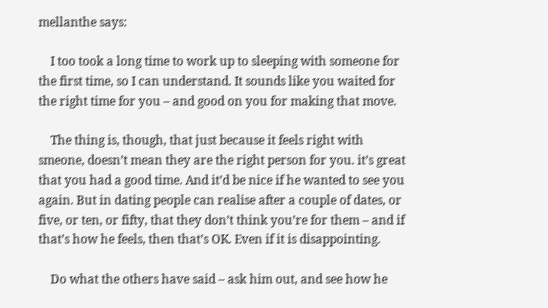mellanthe says:

    I too took a long time to work up to sleeping with someone for the first time, so I can understand. It sounds like you waited for the right time for you – and good on you for making that move.

    The thing is, though, that just because it feels right with smeone, doesn’t mean they are the right person for you. it’s great that you had a good time. And it’d be nice if he wanted to see you again. But in dating people can realise after a couple of dates, or five, or ten, or fifty, that they don’t think you’re for them – and if that’s how he feels, then that’s OK. Even if it is disappointing.

    Do what the others have said – ask him out, and see how he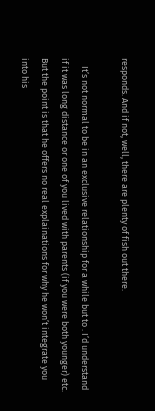responds. And if not, well, there are plenty of fish out there.

    It’s not normal to be in an exclusive relationship for a while but to . I’d understand if it was long distance or one of you lived with parents (if you were both younger) etc. But the point is that he offers no real explainations for why he won’t integrate you into his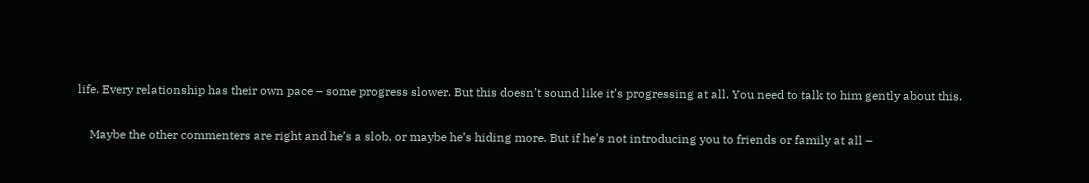life. Every relationship has their own pace – some progress slower. But this doesn’t sound like it’s progressing at all. You need to talk to him gently about this.

    Maybe the other commenters are right and he’s a slob, or maybe he’s hiding more. But if he’s not introducing you to friends or family at all –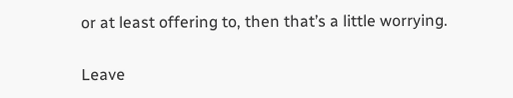or at least offering to, then that’s a little worrying.

Leave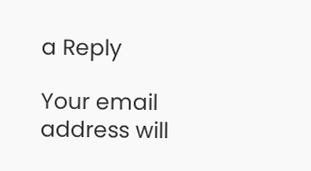a Reply

Your email address will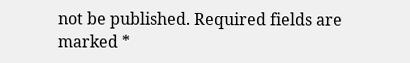not be published. Required fields are marked *